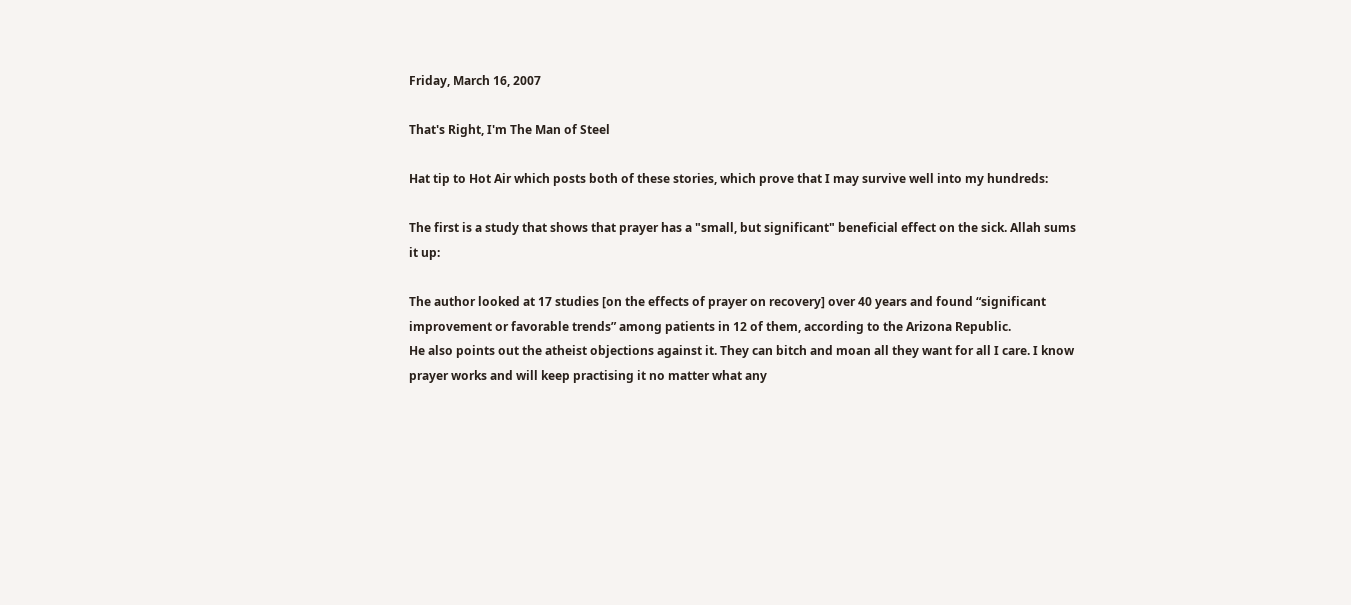Friday, March 16, 2007

That's Right, I'm The Man of Steel

Hat tip to Hot Air which posts both of these stories, which prove that I may survive well into my hundreds:

The first is a study that shows that prayer has a "small, but significant" beneficial effect on the sick. Allah sums it up:

The author looked at 17 studies [on the effects of prayer on recovery] over 40 years and found “significant improvement or favorable trends” among patients in 12 of them, according to the Arizona Republic.
He also points out the atheist objections against it. They can bitch and moan all they want for all I care. I know prayer works and will keep practising it no matter what any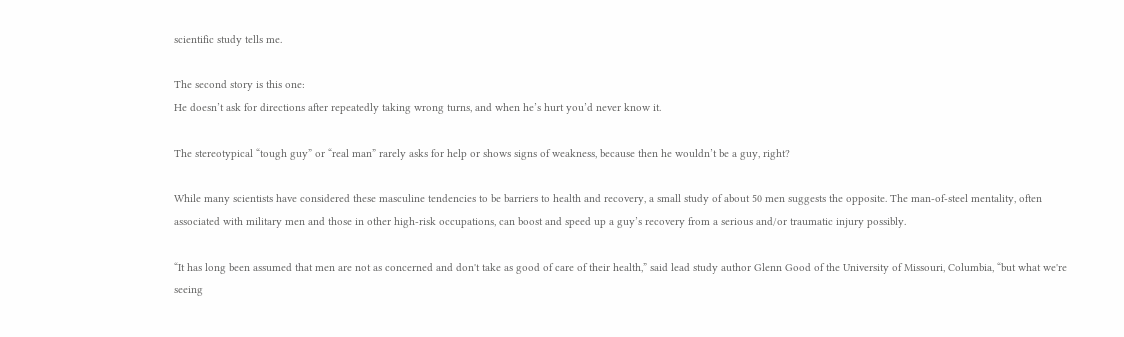scientific study tells me.

The second story is this one:
He doesn’t ask for directions after repeatedly taking wrong turns, and when he’s hurt you’d never know it.

The stereotypical “tough guy” or “real man” rarely asks for help or shows signs of weakness, because then he wouldn’t be a guy, right?

While many scientists have considered these masculine tendencies to be barriers to health and recovery, a small study of about 50 men suggests the opposite. The man-of-steel mentality, often associated with military men and those in other high-risk occupations, can boost and speed up a guy’s recovery from a serious and/or traumatic injury possibly.

“It has long been assumed that men are not as concerned and don't take as good of care of their health,” said lead study author Glenn Good of the University of Missouri, Columbia, “but what we're seeing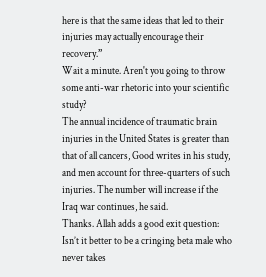here is that the same ideas that led to their injuries may actually encourage their recovery.”
Wait a minute. Aren't you going to throw some anti-war rhetoric into your scientific study?
The annual incidence of traumatic brain injuries in the United States is greater than that of all cancers, Good writes in his study, and men account for three-quarters of such injuries. The number will increase if the Iraq war continues, he said.
Thanks. Allah adds a good exit question:
Isn’t it better to be a cringing beta male who never takes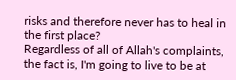risks and therefore never has to heal in the first place?
Regardless of all of Allah's complaints, the fact is, I'm going to live to be at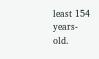least 154 years-old.